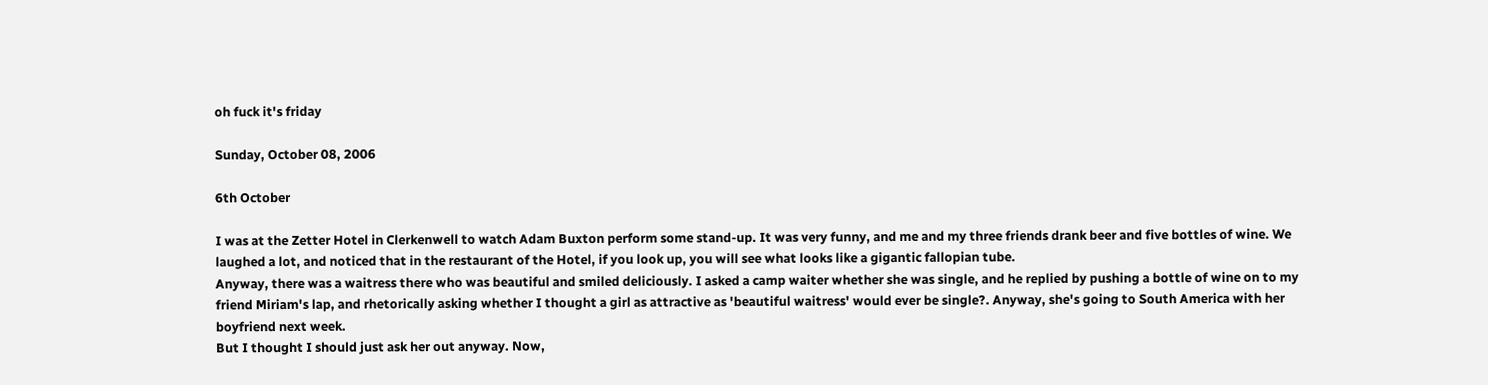oh fuck it's friday

Sunday, October 08, 2006

6th October

I was at the Zetter Hotel in Clerkenwell to watch Adam Buxton perform some stand-up. It was very funny, and me and my three friends drank beer and five bottles of wine. We laughed a lot, and noticed that in the restaurant of the Hotel, if you look up, you will see what looks like a gigantic fallopian tube.
Anyway, there was a waitress there who was beautiful and smiled deliciously. I asked a camp waiter whether she was single, and he replied by pushing a bottle of wine on to my friend Miriam's lap, and rhetorically asking whether I thought a girl as attractive as 'beautiful waitress' would ever be single?. Anyway, she's going to South America with her boyfriend next week.
But I thought I should just ask her out anyway. Now,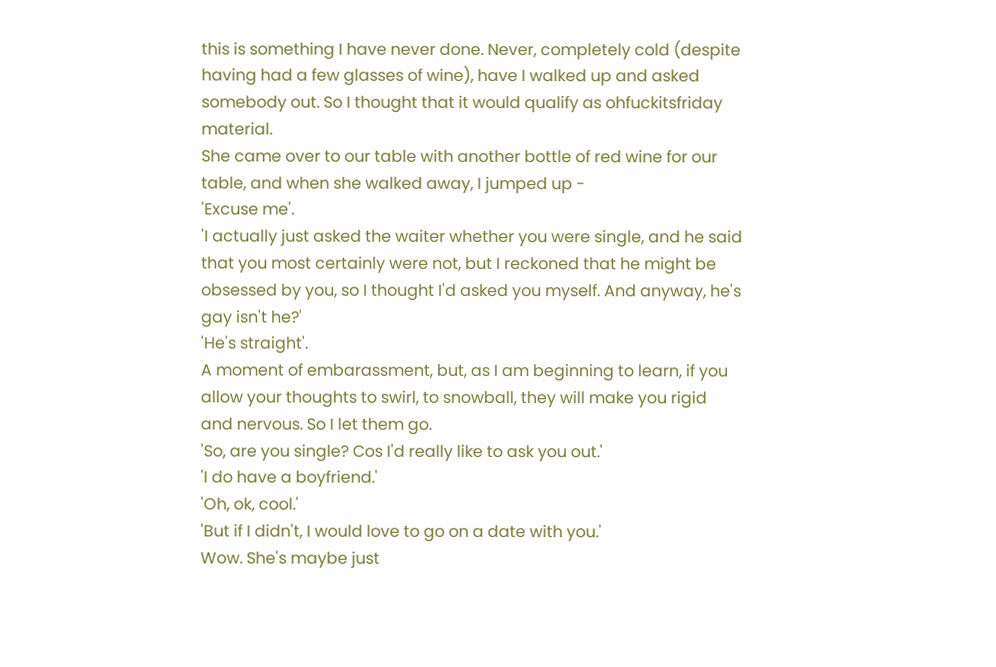this is something I have never done. Never, completely cold (despite having had a few glasses of wine), have I walked up and asked somebody out. So I thought that it would qualify as ohfuckitsfriday material.
She came over to our table with another bottle of red wine for our table, and when she walked away, I jumped up -
'Excuse me'.
'I actually just asked the waiter whether you were single, and he said that you most certainly were not, but I reckoned that he might be obsessed by you, so I thought I'd asked you myself. And anyway, he's gay isn't he?'
'He's straight'.
A moment of embarassment, but, as I am beginning to learn, if you allow your thoughts to swirl, to snowball, they will make you rigid and nervous. So I let them go.
'So, are you single? Cos I'd really like to ask you out.'
'I do have a boyfriend.'
'Oh, ok, cool.'
'But if I didn't, I would love to go on a date with you.'
Wow. She's maybe just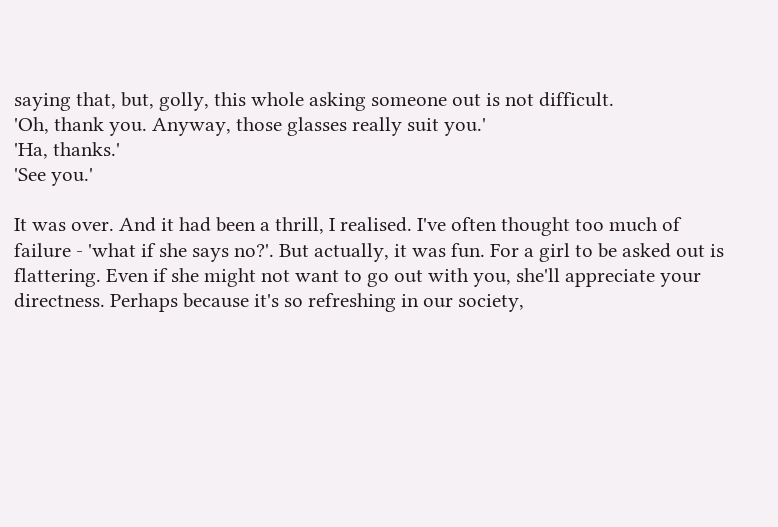saying that, but, golly, this whole asking someone out is not difficult.
'Oh, thank you. Anyway, those glasses really suit you.'
'Ha, thanks.'
'See you.'

It was over. And it had been a thrill, I realised. I've often thought too much of failure - 'what if she says no?'. But actually, it was fun. For a girl to be asked out is flattering. Even if she might not want to go out with you, she'll appreciate your directness. Perhaps because it's so refreshing in our society,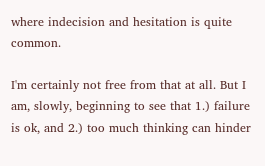where indecision and hesitation is quite common.

I'm certainly not free from that at all. But I am, slowly, beginning to see that 1.) failure is ok, and 2.) too much thinking can hinder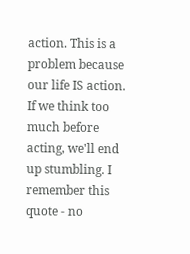action. This is a problem because our life IS action. If we think too much before acting, we'll end up stumbling. I remember this quote - no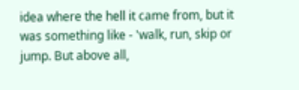idea where the hell it came from, but it was something like - 'walk, run, skip or jump. But above all,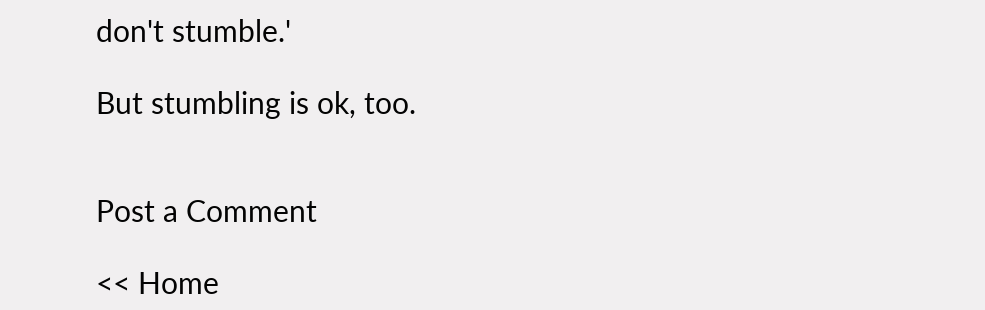don't stumble.'

But stumbling is ok, too.


Post a Comment

<< Home